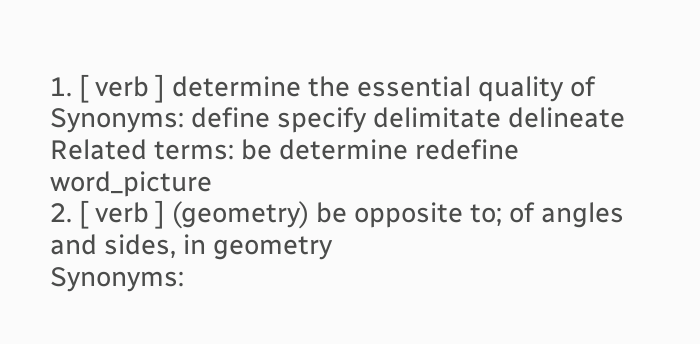1. [ verb ] determine the essential quality of
Synonyms: define specify delimitate delineate
Related terms: be determine redefine word_picture
2. [ verb ] (geometry) be opposite to; of angles and sides, in geometry
Synonyms: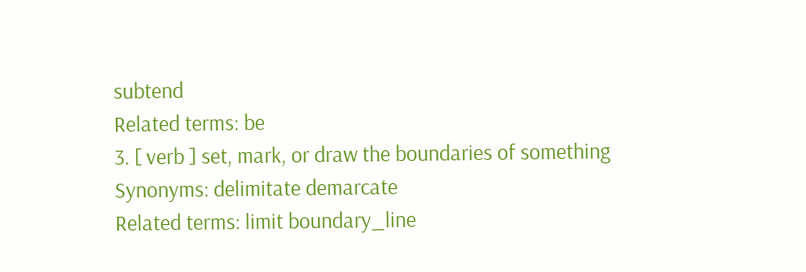subtend
Related terms: be
3. [ verb ] set, mark, or draw the boundaries of something
Synonyms: delimitate demarcate
Related terms: limit boundary_line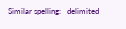Similar spelling:   delimited